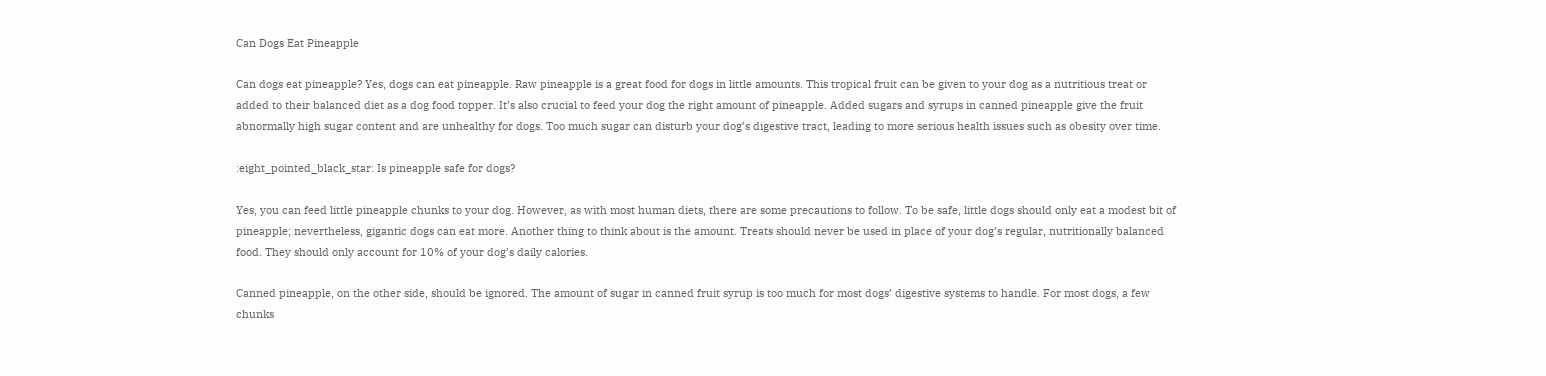Can Dogs Eat Pineapple

Can dogs eat pineapple? Yes, dogs can eat pineapple. Raw pineapple is a great food for dogs in little amounts. This tropical fruit can be given to your dog as a nutritious treat or added to their balanced diet as a dog food topper. It’s also crucial to feed your dog the right amount of pineapple. Added sugars and syrups in canned pineapple give the fruit abnormally high sugar content and are unhealthy for dogs. Too much sugar can disturb your dog’s digestive tract, leading to more serious health issues such as obesity over time.

:eight_pointed_black_star: Is pineapple safe for dogs?

Yes, you can feed little pineapple chunks to your dog. However, as with most human diets, there are some precautions to follow. To be safe, little dogs should only eat a modest bit of pineapple; nevertheless, gigantic dogs can eat more. Another thing to think about is the amount. Treats should never be used in place of your dog’s regular, nutritionally balanced food. They should only account for 10% of your dog’s daily calories.

Canned pineapple, on the other side, should be ignored. The amount of sugar in canned fruit syrup is too much for most dogs’ digestive systems to handle. For most dogs, a few chunks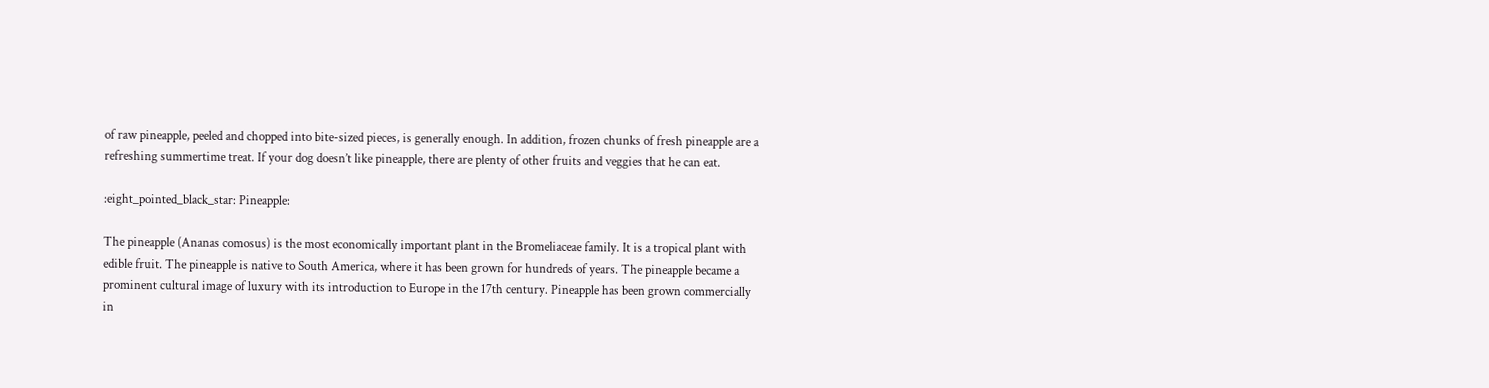of raw pineapple, peeled and chopped into bite-sized pieces, is generally enough. In addition, frozen chunks of fresh pineapple are a refreshing summertime treat. If your dog doesn’t like pineapple, there are plenty of other fruits and veggies that he can eat.

:eight_pointed_black_star: Pineapple:

The pineapple (Ananas comosus) is the most economically important plant in the Bromeliaceae family. It is a tropical plant with edible fruit. The pineapple is native to South America, where it has been grown for hundreds of years. The pineapple became a prominent cultural image of luxury with its introduction to Europe in the 17th century. Pineapple has been grown commercially in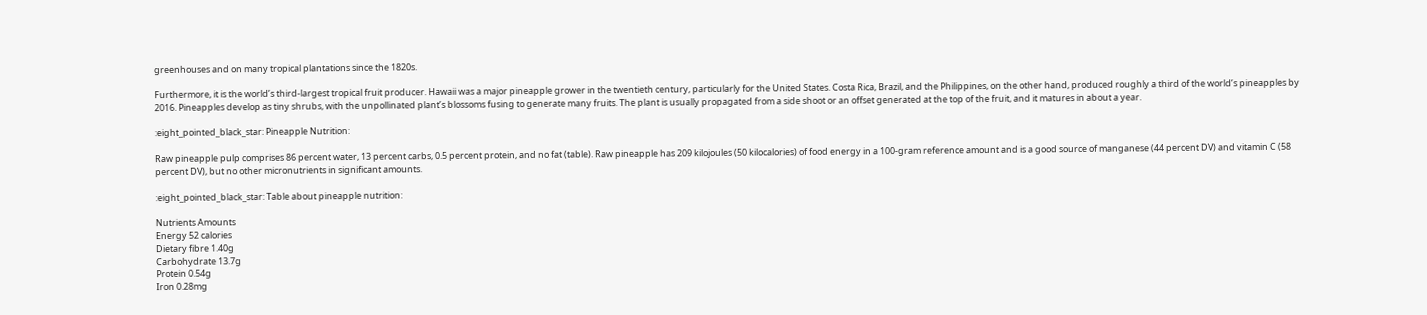greenhouses and on many tropical plantations since the 1820s.

Furthermore, it is the world’s third-largest tropical fruit producer. Hawaii was a major pineapple grower in the twentieth century, particularly for the United States. Costa Rica, Brazil, and the Philippines, on the other hand, produced roughly a third of the world’s pineapples by 2016. Pineapples develop as tiny shrubs, with the unpollinated plant’s blossoms fusing to generate many fruits. The plant is usually propagated from a side shoot or an offset generated at the top of the fruit, and it matures in about a year.

:eight_pointed_black_star: Pineapple Nutrition:

Raw pineapple pulp comprises 86 percent water, 13 percent carbs, 0.5 percent protein, and no fat (table). Raw pineapple has 209 kilojoules (50 kilocalories) of food energy in a 100-gram reference amount and is a good source of manganese (44 percent DV) and vitamin C (58 percent DV), but no other micronutrients in significant amounts.

:eight_pointed_black_star: Table about pineapple nutrition:

Nutrients Amounts
Energy 52 calories
Dietary fibre 1.40g
Carbohydrate 13.7g
Protein 0.54g
Iron 0.28mg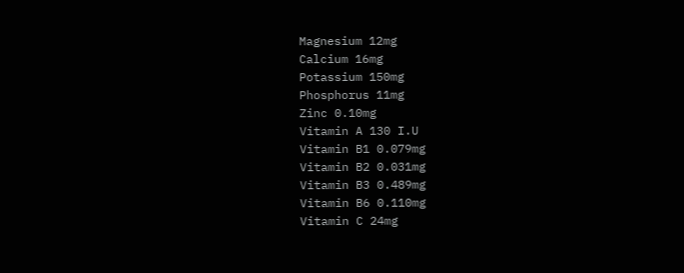Magnesium 12mg
Calcium 16mg
Potassium 150mg
Phosphorus 11mg
Zinc 0.10mg
Vitamin A 130 I.U
Vitamin B1 0.079mg
Vitamin B2 0.031mg
Vitamin B3 0.489mg
Vitamin B6 0.110mg
Vitamin C 24mg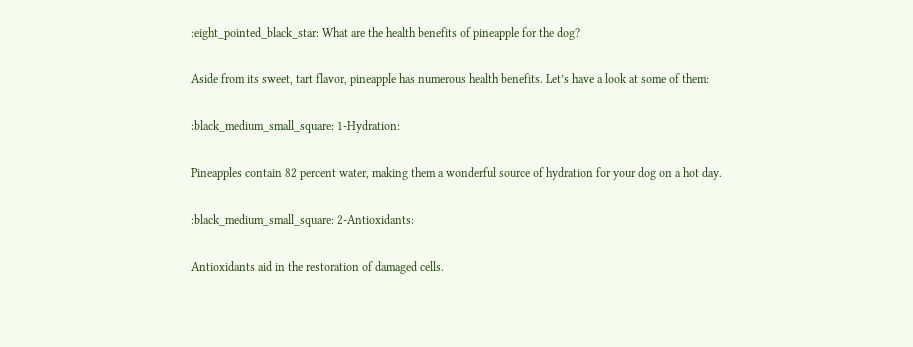:eight_pointed_black_star: What are the health benefits of pineapple for the dog?

Aside from its sweet, tart flavor, pineapple has numerous health benefits. Let’s have a look at some of them:

:black_medium_small_square: 1-Hydration:

Pineapples contain 82 percent water, making them a wonderful source of hydration for your dog on a hot day.

:black_medium_small_square: 2-Antioxidants:

Antioxidants aid in the restoration of damaged cells.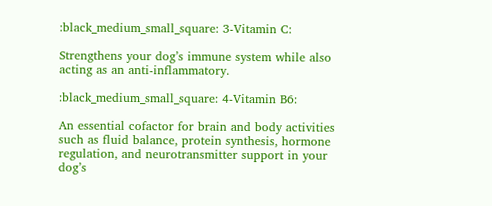:black_medium_small_square: 3-Vitamin C:

Strengthens your dog’s immune system while also acting as an anti-inflammatory.

:black_medium_small_square: 4-Vitamin B6:

An essential cofactor for brain and body activities such as fluid balance, protein synthesis, hormone regulation, and neurotransmitter support in your dog’s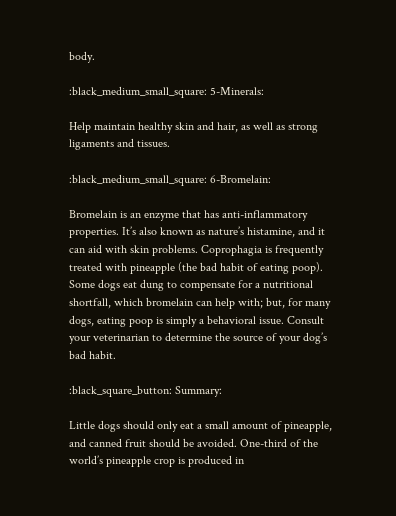body.

:black_medium_small_square: 5-Minerals:

Help maintain healthy skin and hair, as well as strong ligaments and tissues.

:black_medium_small_square: 6-Bromelain:

Bromelain is an enzyme that has anti-inflammatory properties. It’s also known as nature’s histamine, and it can aid with skin problems. Coprophagia is frequently treated with pineapple (the bad habit of eating poop). Some dogs eat dung to compensate for a nutritional shortfall, which bromelain can help with; but, for many dogs, eating poop is simply a behavioral issue. Consult your veterinarian to determine the source of your dog’s bad habit.

:black_square_button: Summary:

Little dogs should only eat a small amount of pineapple, and canned fruit should be avoided. One-third of the world’s pineapple crop is produced in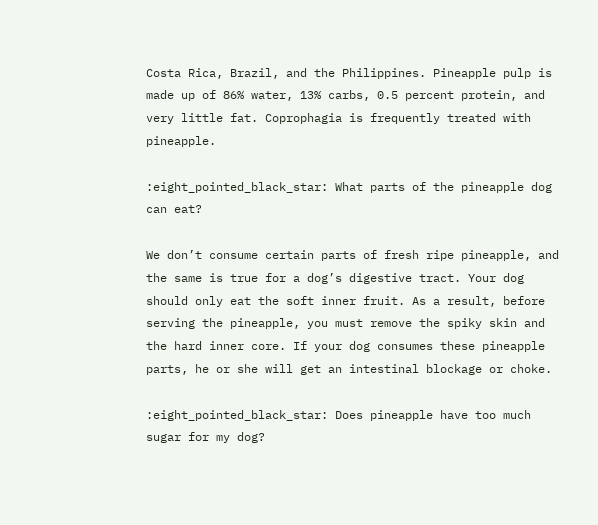Costa Rica, Brazil, and the Philippines. Pineapple pulp is made up of 86% water, 13% carbs, 0.5 percent protein, and very little fat. Coprophagia is frequently treated with pineapple.

:eight_pointed_black_star: What parts of the pineapple dog can eat?

We don’t consume certain parts of fresh ripe pineapple, and the same is true for a dog’s digestive tract. Your dog should only eat the soft inner fruit. As a result, before serving the pineapple, you must remove the spiky skin and the hard inner core. If your dog consumes these pineapple parts, he or she will get an intestinal blockage or choke.

:eight_pointed_black_star: Does pineapple have too much sugar for my dog?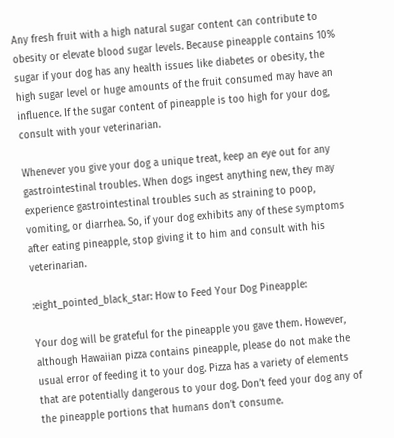Any fresh fruit with a high natural sugar content can contribute to obesity or elevate blood sugar levels. Because pineapple contains 10% sugar if your dog has any health issues like diabetes or obesity, the high sugar level or huge amounts of the fruit consumed may have an influence. If the sugar content of pineapple is too high for your dog, consult with your veterinarian.

Whenever you give your dog a unique treat, keep an eye out for any gastrointestinal troubles. When dogs ingest anything new, they may experience gastrointestinal troubles such as straining to poop, vomiting, or diarrhea. So, if your dog exhibits any of these symptoms after eating pineapple, stop giving it to him and consult with his veterinarian.

:eight_pointed_black_star: How to Feed Your Dog Pineapple:

Your dog will be grateful for the pineapple you gave them. However, although Hawaiian pizza contains pineapple, please do not make the usual error of feeding it to your dog. Pizza has a variety of elements that are potentially dangerous to your dog. Don’t feed your dog any of the pineapple portions that humans don’t consume.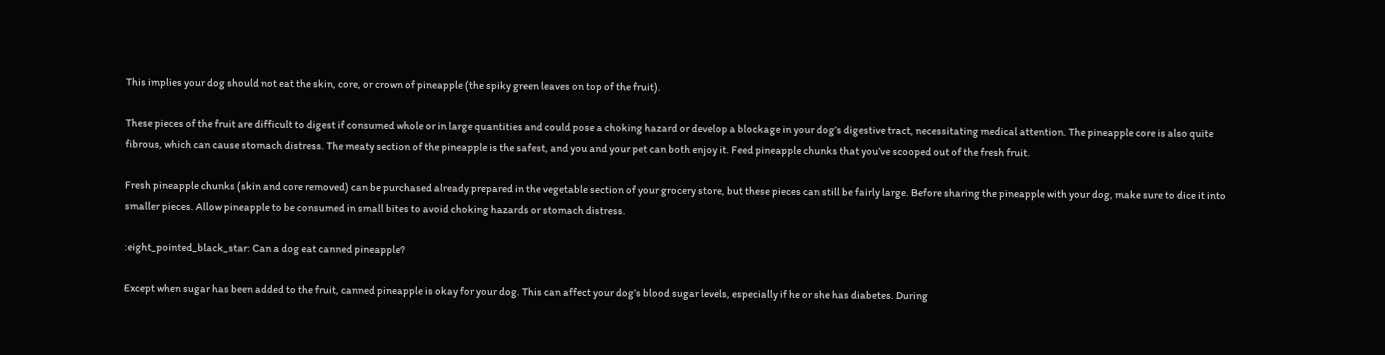This implies your dog should not eat the skin, core, or crown of pineapple (the spiky green leaves on top of the fruit).

These pieces of the fruit are difficult to digest if consumed whole or in large quantities and could pose a choking hazard or develop a blockage in your dog’s digestive tract, necessitating medical attention. The pineapple core is also quite fibrous, which can cause stomach distress. The meaty section of the pineapple is the safest, and you and your pet can both enjoy it. Feed pineapple chunks that you’ve scooped out of the fresh fruit.

Fresh pineapple chunks (skin and core removed) can be purchased already prepared in the vegetable section of your grocery store, but these pieces can still be fairly large. Before sharing the pineapple with your dog, make sure to dice it into smaller pieces. Allow pineapple to be consumed in small bites to avoid choking hazards or stomach distress.

:eight_pointed_black_star: Can a dog eat canned pineapple?

Except when sugar has been added to the fruit, canned pineapple is okay for your dog. This can affect your dog’s blood sugar levels, especially if he or she has diabetes. During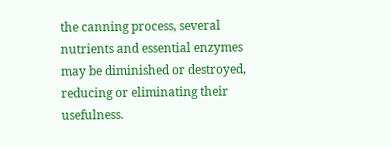the canning process, several nutrients and essential enzymes may be diminished or destroyed, reducing or eliminating their usefulness.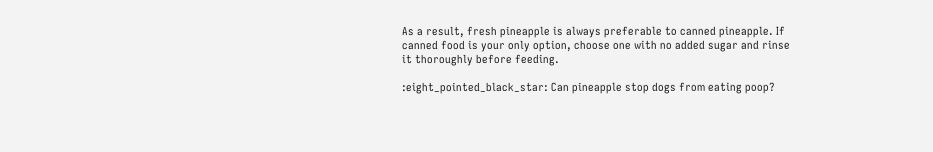As a result, fresh pineapple is always preferable to canned pineapple. If canned food is your only option, choose one with no added sugar and rinse it thoroughly before feeding.

:eight_pointed_black_star: Can pineapple stop dogs from eating poop?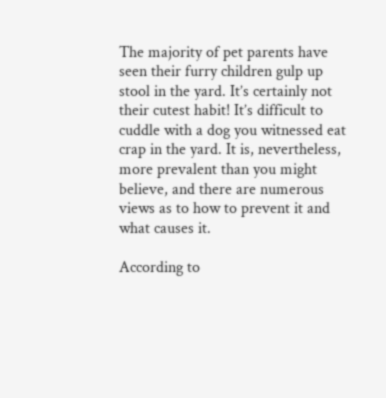The majority of pet parents have seen their furry children gulp up stool in the yard. It’s certainly not their cutest habit! It’s difficult to cuddle with a dog you witnessed eat crap in the yard. It is, nevertheless, more prevalent than you might believe, and there are numerous views as to how to prevent it and what causes it.

According to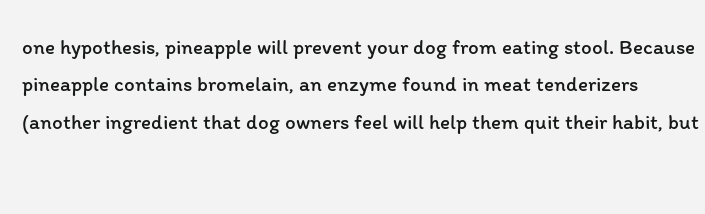one hypothesis, pineapple will prevent your dog from eating stool. Because pineapple contains bromelain, an enzyme found in meat tenderizers (another ingredient that dog owners feel will help them quit their habit, but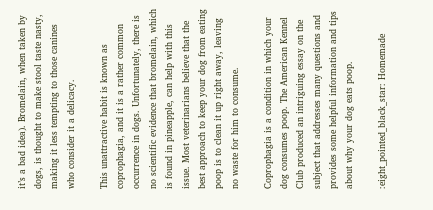it’s a bad idea). Bromelain, when taken by dogs, is thought to make stool taste nasty, making it less tempting to those canines who consider it a delicacy.

This unattractive habit is known as coprophagia, and it is a rather common occurrence in dogs. Unfortunately, there is no scientific evidence that bromelain, which is found in pineapple, can help with this issue. Most veterinarians believe that the best approach to keep your dog from eating poop is to clean it up right away, leaving no waste for him to consume.

Coprophagia is a condition in which your dog consumes poop. The American Kennel Club produced an intriguing essay on the subject that addresses many questions and provides some helpful information and tips about why your dog eats poop.

:eight_pointed_black_star: Homemade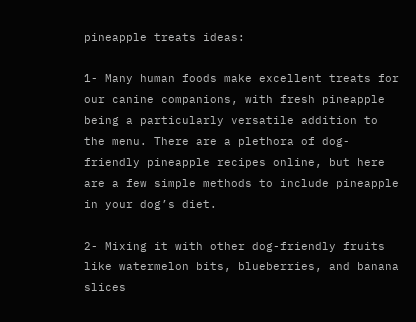pineapple treats ideas:

1- Many human foods make excellent treats for our canine companions, with fresh pineapple being a particularly versatile addition to the menu. There are a plethora of dog-friendly pineapple recipes online, but here are a few simple methods to include pineapple in your dog’s diet.

2- Mixing it with other dog-friendly fruits like watermelon bits, blueberries, and banana slices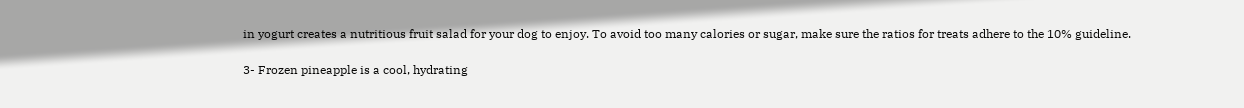in yogurt creates a nutritious fruit salad for your dog to enjoy. To avoid too many calories or sugar, make sure the ratios for treats adhere to the 10% guideline.

3- Frozen pineapple is a cool, hydrating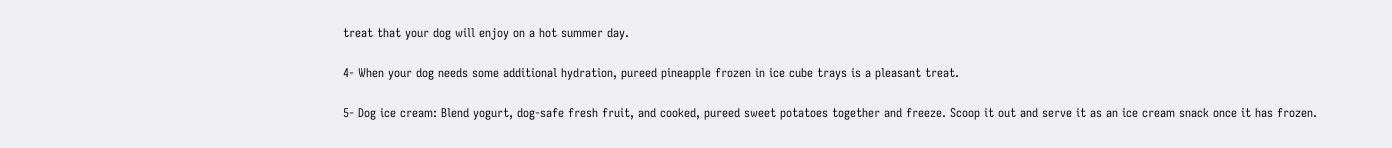treat that your dog will enjoy on a hot summer day.

4- When your dog needs some additional hydration, pureed pineapple frozen in ice cube trays is a pleasant treat.

5- Dog ice cream: Blend yogurt, dog-safe fresh fruit, and cooked, pureed sweet potatoes together and freeze. Scoop it out and serve it as an ice cream snack once it has frozen.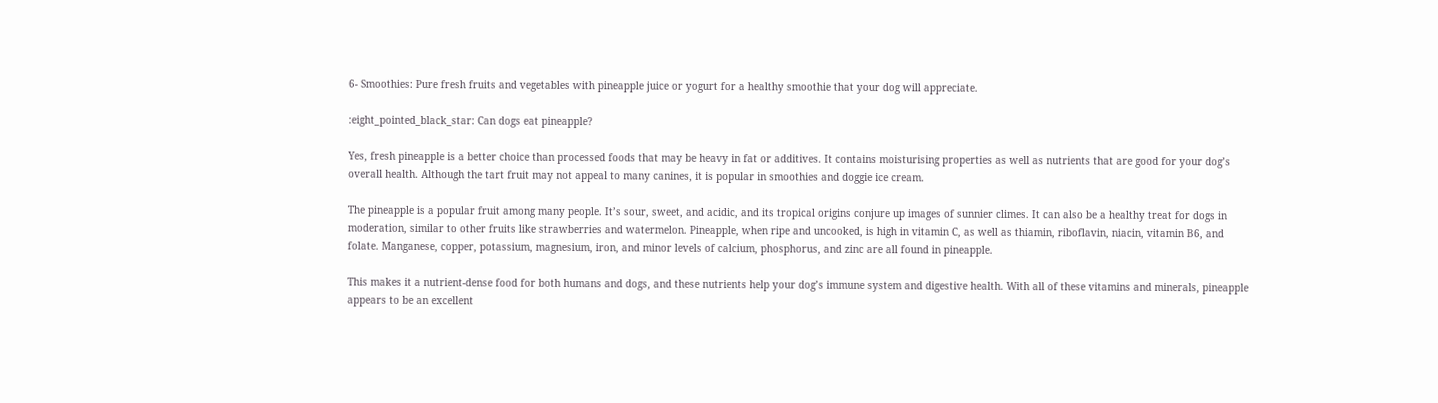6- Smoothies: Pure fresh fruits and vegetables with pineapple juice or yogurt for a healthy smoothie that your dog will appreciate.

:eight_pointed_black_star: Can dogs eat pineapple?

Yes, fresh pineapple is a better choice than processed foods that may be heavy in fat or additives. It contains moisturising properties as well as nutrients that are good for your dog’s overall health. Although the tart fruit may not appeal to many canines, it is popular in smoothies and doggie ice cream.

The pineapple is a popular fruit among many people. It’s sour, sweet, and acidic, and its tropical origins conjure up images of sunnier climes. It can also be a healthy treat for dogs in moderation, similar to other fruits like strawberries and watermelon. Pineapple, when ripe and uncooked, is high in vitamin C, as well as thiamin, riboflavin, niacin, vitamin B6, and folate. Manganese, copper, potassium, magnesium, iron, and minor levels of calcium, phosphorus, and zinc are all found in pineapple.

This makes it a nutrient-dense food for both humans and dogs, and these nutrients help your dog’s immune system and digestive health. With all of these vitamins and minerals, pineapple appears to be an excellent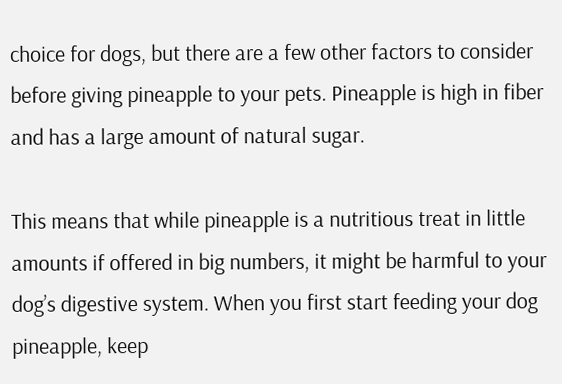choice for dogs, but there are a few other factors to consider before giving pineapple to your pets. Pineapple is high in fiber and has a large amount of natural sugar.

This means that while pineapple is a nutritious treat in little amounts if offered in big numbers, it might be harmful to your dog’s digestive system. When you first start feeding your dog pineapple, keep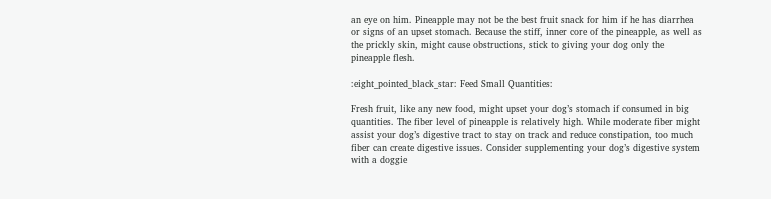an eye on him. Pineapple may not be the best fruit snack for him if he has diarrhea or signs of an upset stomach. Because the stiff, inner core of the pineapple, as well as the prickly skin, might cause obstructions, stick to giving your dog only the pineapple flesh.

:eight_pointed_black_star: Feed Small Quantities:

Fresh fruit, like any new food, might upset your dog’s stomach if consumed in big quantities. The fiber level of pineapple is relatively high. While moderate fiber might assist your dog’s digestive tract to stay on track and reduce constipation, too much fiber can create digestive issues. Consider supplementing your dog’s digestive system with a doggie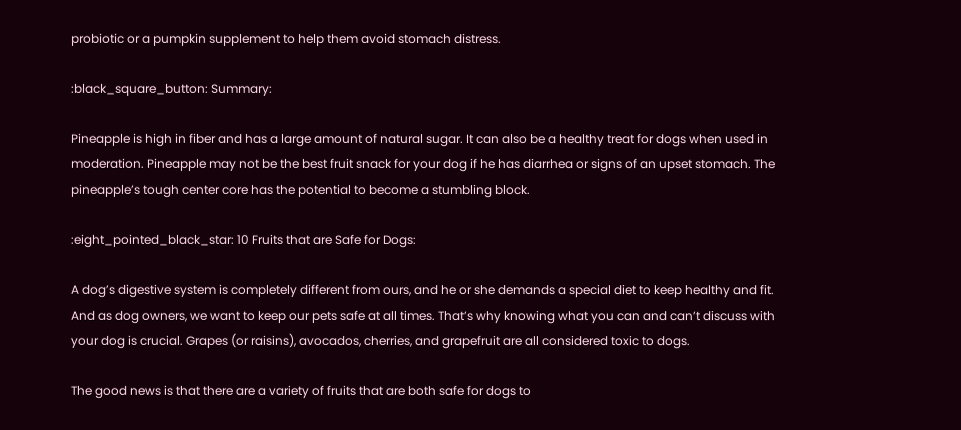probiotic or a pumpkin supplement to help them avoid stomach distress.

:black_square_button: Summary:

Pineapple is high in fiber and has a large amount of natural sugar. It can also be a healthy treat for dogs when used in moderation. Pineapple may not be the best fruit snack for your dog if he has diarrhea or signs of an upset stomach. The pineapple’s tough center core has the potential to become a stumbling block.

:eight_pointed_black_star: 10 Fruits that are Safe for Dogs:

A dog’s digestive system is completely different from ours, and he or she demands a special diet to keep healthy and fit. And as dog owners, we want to keep our pets safe at all times. That’s why knowing what you can and can’t discuss with your dog is crucial. Grapes (or raisins), avocados, cherries, and grapefruit are all considered toxic to dogs.

The good news is that there are a variety of fruits that are both safe for dogs to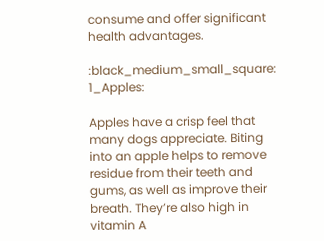consume and offer significant health advantages.

:black_medium_small_square: 1_Apples:

Apples have a crisp feel that many dogs appreciate. Biting into an apple helps to remove residue from their teeth and gums, as well as improve their breath. They’re also high in vitamin A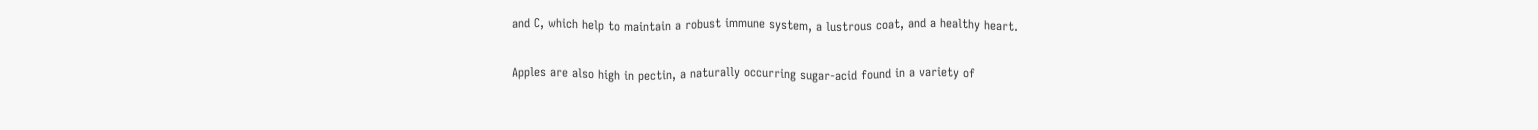and C, which help to maintain a robust immune system, a lustrous coat, and a healthy heart.

Apples are also high in pectin, a naturally occurring sugar-acid found in a variety of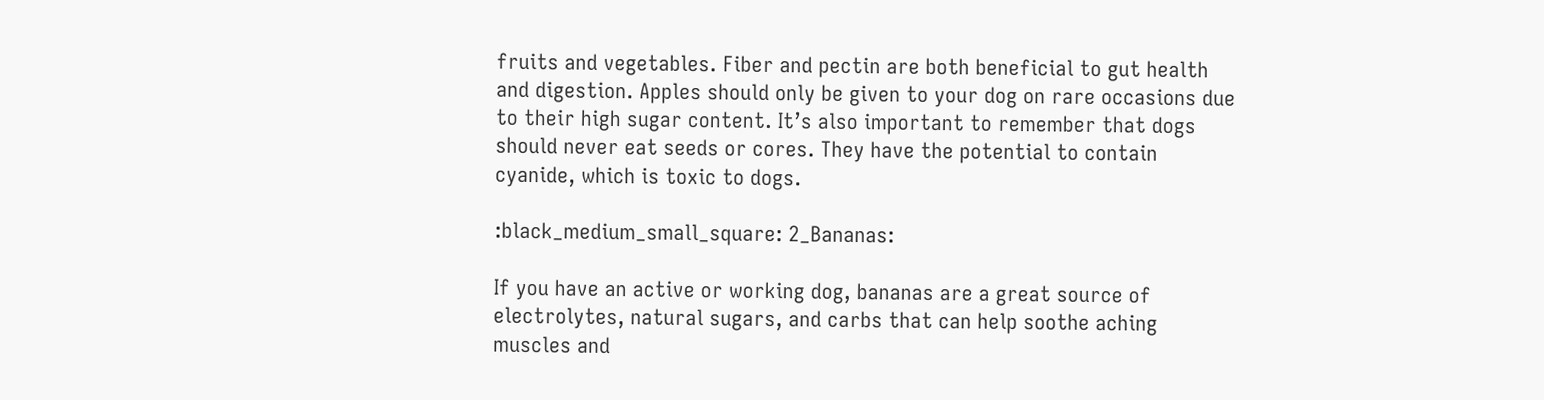fruits and vegetables. Fiber and pectin are both beneficial to gut health and digestion. Apples should only be given to your dog on rare occasions due to their high sugar content. It’s also important to remember that dogs should never eat seeds or cores. They have the potential to contain cyanide, which is toxic to dogs.

:black_medium_small_square: 2_Bananas:

If you have an active or working dog, bananas are a great source of electrolytes, natural sugars, and carbs that can help soothe aching muscles and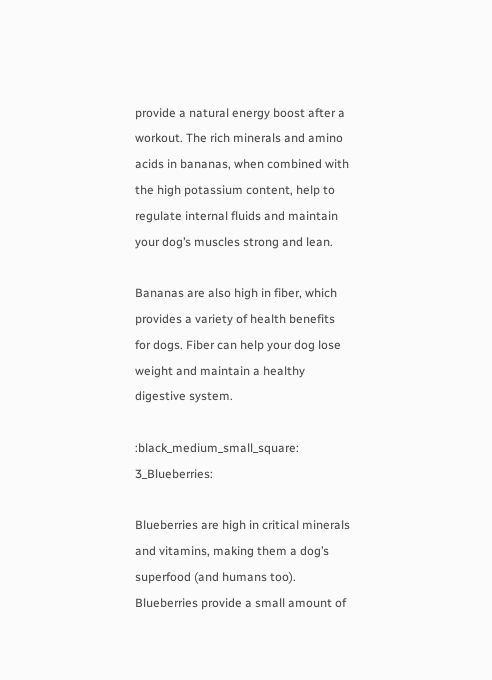provide a natural energy boost after a workout. The rich minerals and amino acids in bananas, when combined with the high potassium content, help to regulate internal fluids and maintain your dog’s muscles strong and lean.

Bananas are also high in fiber, which provides a variety of health benefits for dogs. Fiber can help your dog lose weight and maintain a healthy digestive system.

:black_medium_small_square: 3_Blueberries:

Blueberries are high in critical minerals and vitamins, making them a dog’s superfood (and humans too). Blueberries provide a small amount of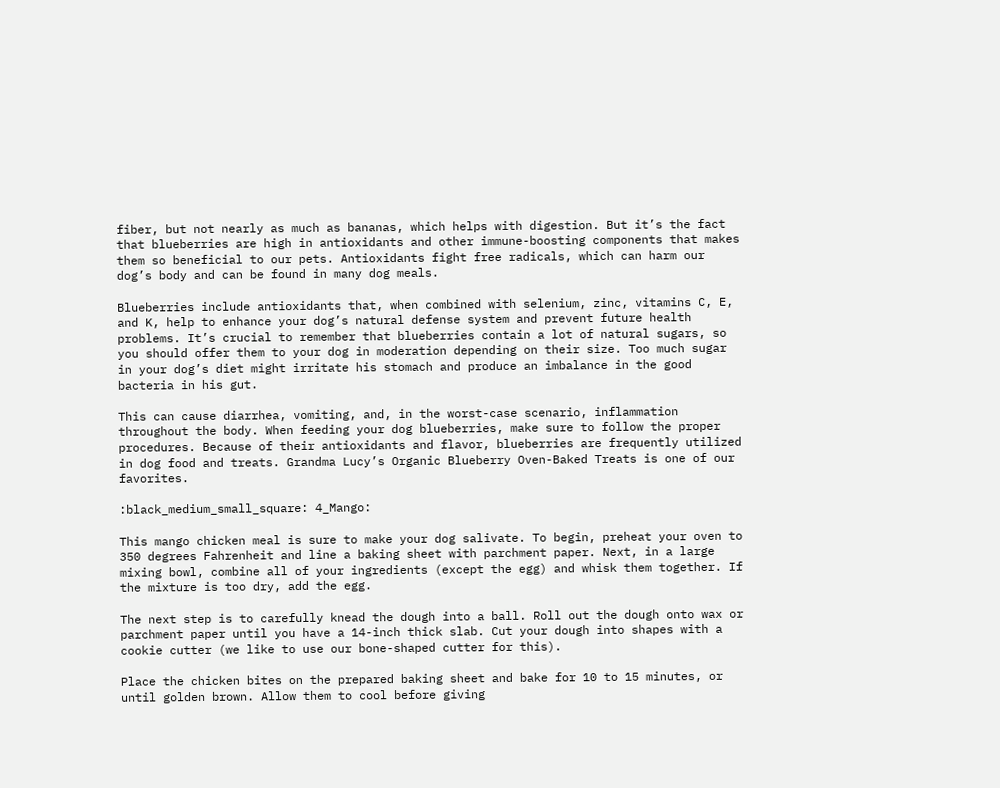fiber, but not nearly as much as bananas, which helps with digestion. But it’s the fact that blueberries are high in antioxidants and other immune-boosting components that makes them so beneficial to our pets. Antioxidants fight free radicals, which can harm our dog’s body and can be found in many dog meals.

Blueberries include antioxidants that, when combined with selenium, zinc, vitamins C, E, and K, help to enhance your dog’s natural defense system and prevent future health problems. It’s crucial to remember that blueberries contain a lot of natural sugars, so you should offer them to your dog in moderation depending on their size. Too much sugar in your dog’s diet might irritate his stomach and produce an imbalance in the good bacteria in his gut.

This can cause diarrhea, vomiting, and, in the worst-case scenario, inflammation throughout the body. When feeding your dog blueberries, make sure to follow the proper procedures. Because of their antioxidants and flavor, blueberries are frequently utilized in dog food and treats. Grandma Lucy’s Organic Blueberry Oven-Baked Treats is one of our favorites.

:black_medium_small_square: 4_Mango:

This mango chicken meal is sure to make your dog salivate. To begin, preheat your oven to 350 degrees Fahrenheit and line a baking sheet with parchment paper. Next, in a large mixing bowl, combine all of your ingredients (except the egg) and whisk them together. If the mixture is too dry, add the egg.

The next step is to carefully knead the dough into a ball. Roll out the dough onto wax or parchment paper until you have a 14-inch thick slab. Cut your dough into shapes with a cookie cutter (we like to use our bone-shaped cutter for this).

Place the chicken bites on the prepared baking sheet and bake for 10 to 15 minutes, or until golden brown. Allow them to cool before giving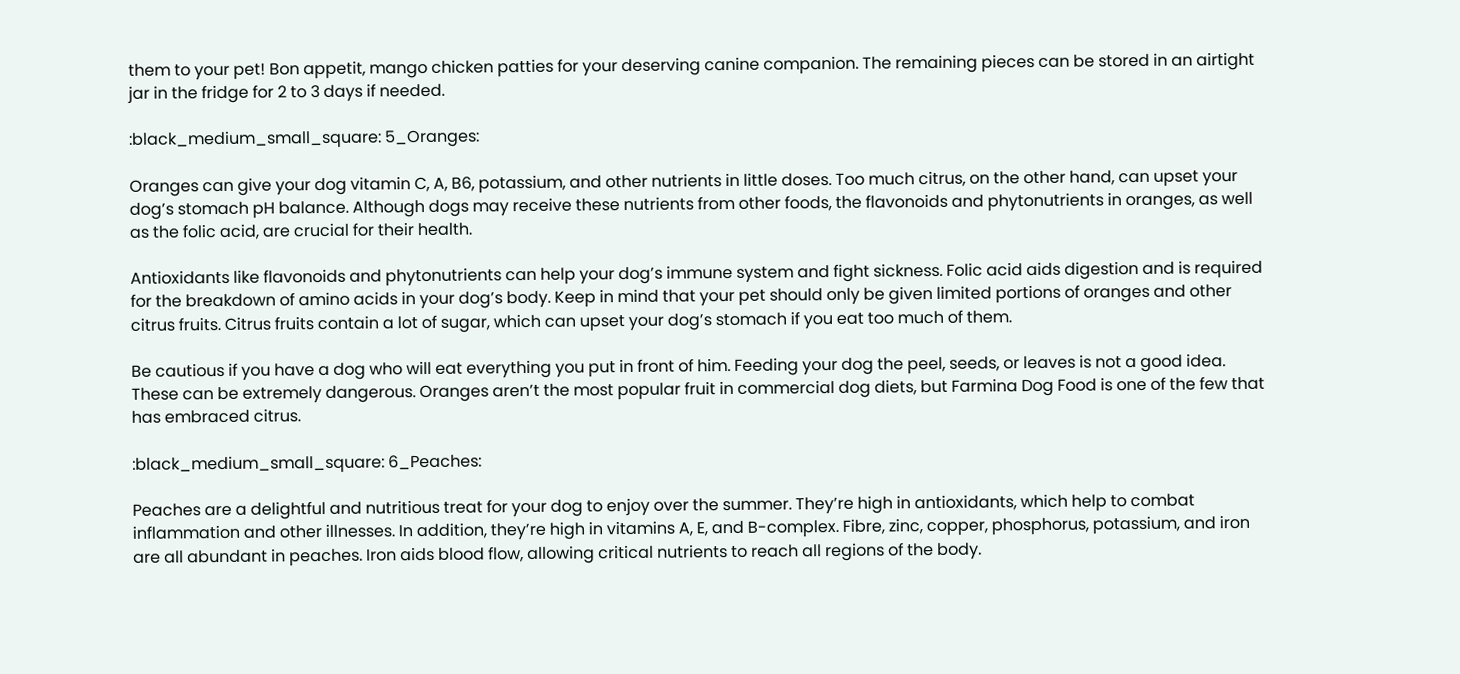them to your pet! Bon appetit, mango chicken patties for your deserving canine companion. The remaining pieces can be stored in an airtight jar in the fridge for 2 to 3 days if needed.

:black_medium_small_square: 5_Oranges:

Oranges can give your dog vitamin C, A, B6, potassium, and other nutrients in little doses. Too much citrus, on the other hand, can upset your dog’s stomach pH balance. Although dogs may receive these nutrients from other foods, the flavonoids and phytonutrients in oranges, as well as the folic acid, are crucial for their health.

Antioxidants like flavonoids and phytonutrients can help your dog’s immune system and fight sickness. Folic acid aids digestion and is required for the breakdown of amino acids in your dog’s body. Keep in mind that your pet should only be given limited portions of oranges and other citrus fruits. Citrus fruits contain a lot of sugar, which can upset your dog’s stomach if you eat too much of them.

Be cautious if you have a dog who will eat everything you put in front of him. Feeding your dog the peel, seeds, or leaves is not a good idea. These can be extremely dangerous. Oranges aren’t the most popular fruit in commercial dog diets, but Farmina Dog Food is one of the few that has embraced citrus.

:black_medium_small_square: 6_Peaches:

Peaches are a delightful and nutritious treat for your dog to enjoy over the summer. They’re high in antioxidants, which help to combat inflammation and other illnesses. In addition, they’re high in vitamins A, E, and B-complex. Fibre, zinc, copper, phosphorus, potassium, and iron are all abundant in peaches. Iron aids blood flow, allowing critical nutrients to reach all regions of the body.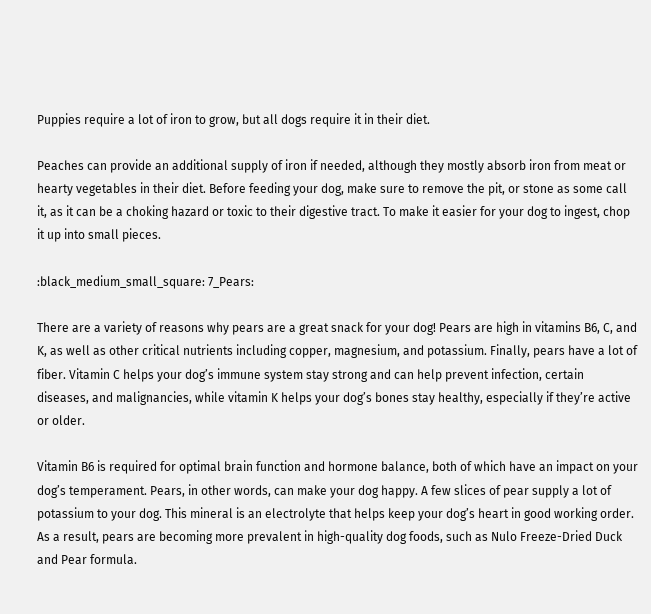Puppies require a lot of iron to grow, but all dogs require it in their diet.

Peaches can provide an additional supply of iron if needed, although they mostly absorb iron from meat or hearty vegetables in their diet. Before feeding your dog, make sure to remove the pit, or stone as some call it, as it can be a choking hazard or toxic to their digestive tract. To make it easier for your dog to ingest, chop it up into small pieces.

:black_medium_small_square: 7_Pears:

There are a variety of reasons why pears are a great snack for your dog! Pears are high in vitamins B6, C, and K, as well as other critical nutrients including copper, magnesium, and potassium. Finally, pears have a lot of fiber. Vitamin C helps your dog’s immune system stay strong and can help prevent infection, certain diseases, and malignancies, while vitamin K helps your dog’s bones stay healthy, especially if they’re active or older.

Vitamin B6 is required for optimal brain function and hormone balance, both of which have an impact on your dog’s temperament. Pears, in other words, can make your dog happy. A few slices of pear supply a lot of potassium to your dog. This mineral is an electrolyte that helps keep your dog’s heart in good working order. As a result, pears are becoming more prevalent in high-quality dog foods, such as Nulo Freeze-Dried Duck and Pear formula.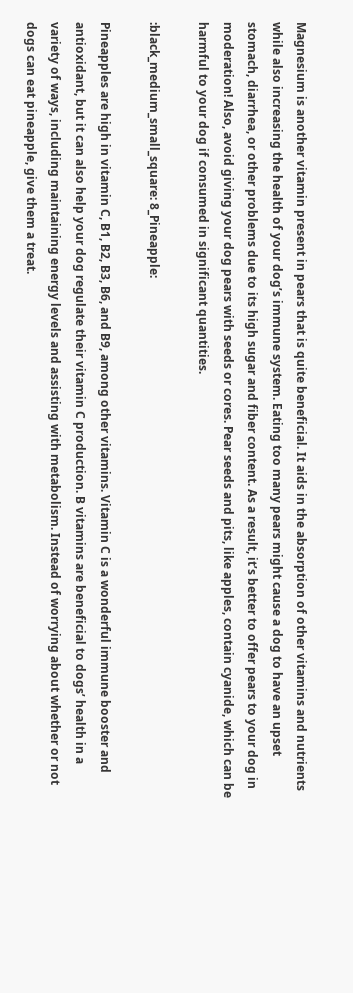Magnesium is another vitamin present in pears that is quite beneficial. It aids in the absorption of other vitamins and nutrients while also increasing the health of your dog’s immune system. Eating too many pears might cause a dog to have an upset stomach, diarrhea, or other problems due to its high sugar and fiber content. As a result, it’s better to offer pears to your dog in moderation! Also, avoid giving your dog pears with seeds or cores. Pear seeds and pits, like apples, contain cyanide, which can be harmful to your dog if consumed in significant quantities.

:black_medium_small_square: 8_Pineapple:

Pineapples are high in vitamin C, B1, B2, B3, B6, and B9, among other vitamins. Vitamin C is a wonderful immune booster and antioxidant, but it can also help your dog regulate their vitamin C production. B vitamins are beneficial to dogs’ health in a variety of ways, including maintaining energy levels and assisting with metabolism. Instead of worrying about whether or not dogs can eat pineapple, give them a treat.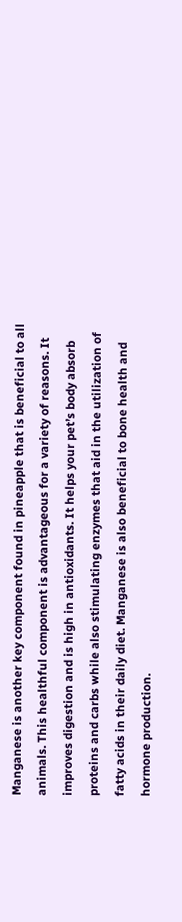Manganese is another key component found in pineapple that is beneficial to all animals. This healthful component is advantageous for a variety of reasons. It improves digestion and is high in antioxidants. It helps your pet’s body absorb proteins and carbs while also stimulating enzymes that aid in the utilization of fatty acids in their daily diet. Manganese is also beneficial to bone health and hormone production.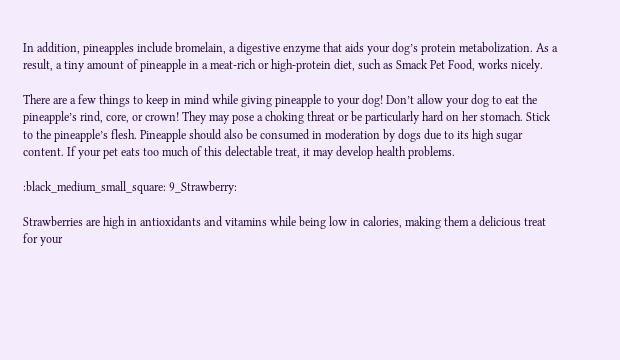In addition, pineapples include bromelain, a digestive enzyme that aids your dog’s protein metabolization. As a result, a tiny amount of pineapple in a meat-rich or high-protein diet, such as Smack Pet Food, works nicely.

There are a few things to keep in mind while giving pineapple to your dog! Don’t allow your dog to eat the pineapple’s rind, core, or crown! They may pose a choking threat or be particularly hard on her stomach. Stick to the pineapple’s flesh. Pineapple should also be consumed in moderation by dogs due to its high sugar content. If your pet eats too much of this delectable treat, it may develop health problems.

:black_medium_small_square: 9_Strawberry:

Strawberries are high in antioxidants and vitamins while being low in calories, making them a delicious treat for your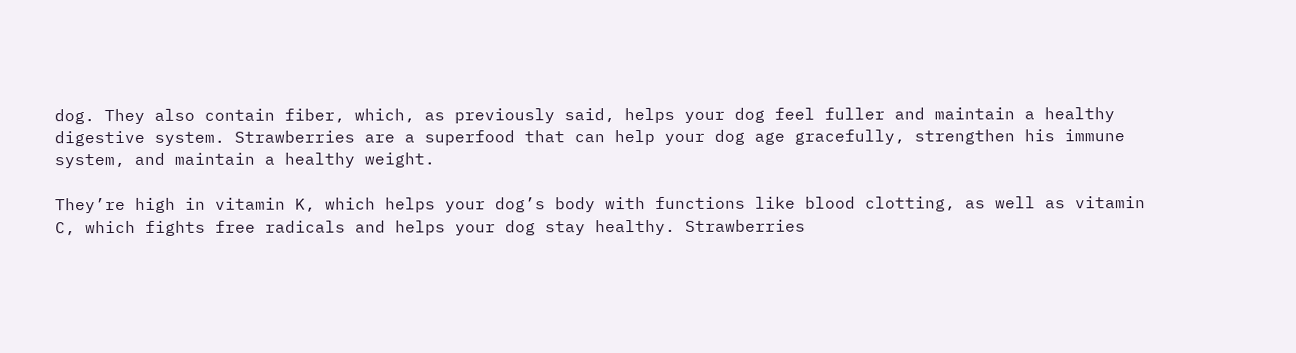dog. They also contain fiber, which, as previously said, helps your dog feel fuller and maintain a healthy digestive system. Strawberries are a superfood that can help your dog age gracefully, strengthen his immune system, and maintain a healthy weight.

They’re high in vitamin K, which helps your dog’s body with functions like blood clotting, as well as vitamin C, which fights free radicals and helps your dog stay healthy. Strawberries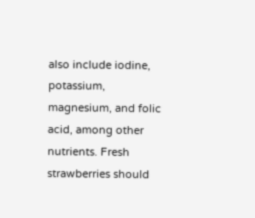also include iodine, potassium, magnesium, and folic acid, among other nutrients. Fresh strawberries should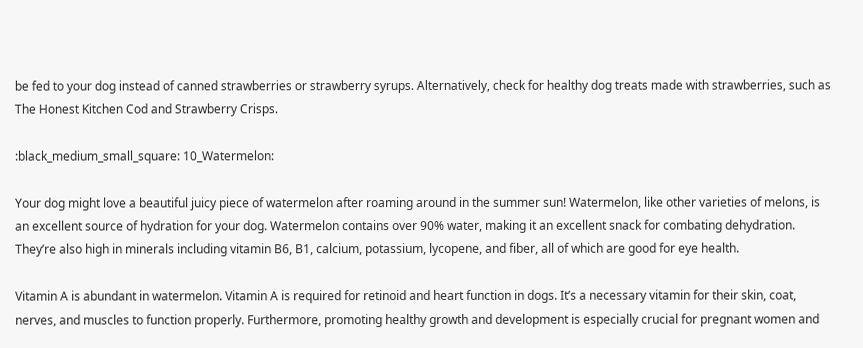be fed to your dog instead of canned strawberries or strawberry syrups. Alternatively, check for healthy dog treats made with strawberries, such as The Honest Kitchen Cod and Strawberry Crisps.

:black_medium_small_square: 10_Watermelon:

Your dog might love a beautiful juicy piece of watermelon after roaming around in the summer sun! Watermelon, like other varieties of melons, is an excellent source of hydration for your dog. Watermelon contains over 90% water, making it an excellent snack for combating dehydration. They’re also high in minerals including vitamin B6, B1, calcium, potassium, lycopene, and fiber, all of which are good for eye health.

Vitamin A is abundant in watermelon. Vitamin A is required for retinoid and heart function in dogs. It’s a necessary vitamin for their skin, coat, nerves, and muscles to function properly. Furthermore, promoting healthy growth and development is especially crucial for pregnant women and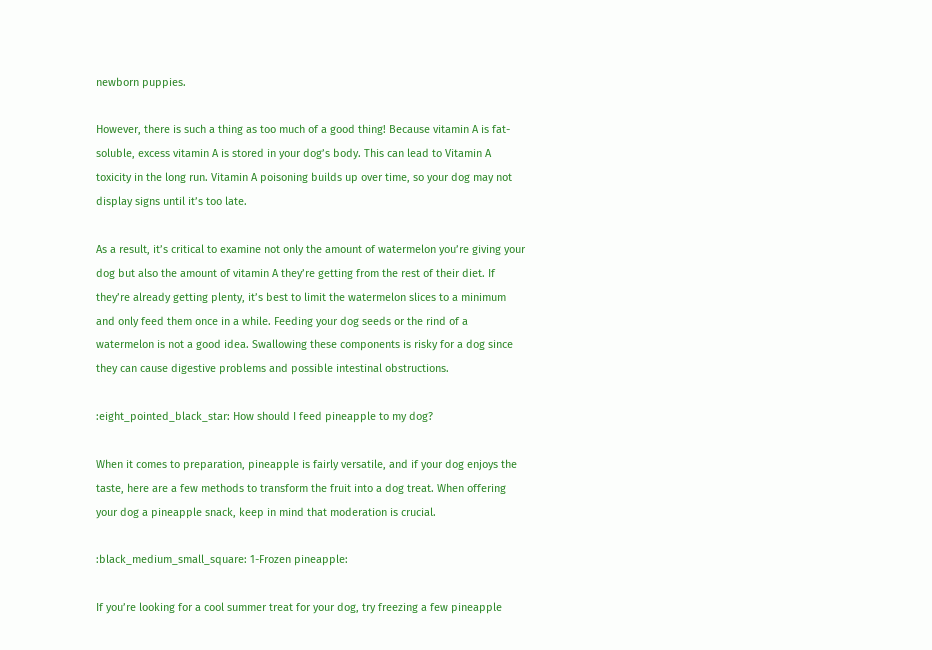newborn puppies.

However, there is such a thing as too much of a good thing! Because vitamin A is fat-soluble, excess vitamin A is stored in your dog’s body. This can lead to Vitamin A toxicity in the long run. Vitamin A poisoning builds up over time, so your dog may not display signs until it’s too late.

As a result, it’s critical to examine not only the amount of watermelon you’re giving your dog but also the amount of vitamin A they’re getting from the rest of their diet. If they’re already getting plenty, it’s best to limit the watermelon slices to a minimum and only feed them once in a while. Feeding your dog seeds or the rind of a watermelon is not a good idea. Swallowing these components is risky for a dog since they can cause digestive problems and possible intestinal obstructions.

:eight_pointed_black_star: How should I feed pineapple to my dog?

When it comes to preparation, pineapple is fairly versatile, and if your dog enjoys the taste, here are a few methods to transform the fruit into a dog treat. When offering your dog a pineapple snack, keep in mind that moderation is crucial.

:black_medium_small_square: 1-Frozen pineapple:

If you’re looking for a cool summer treat for your dog, try freezing a few pineapple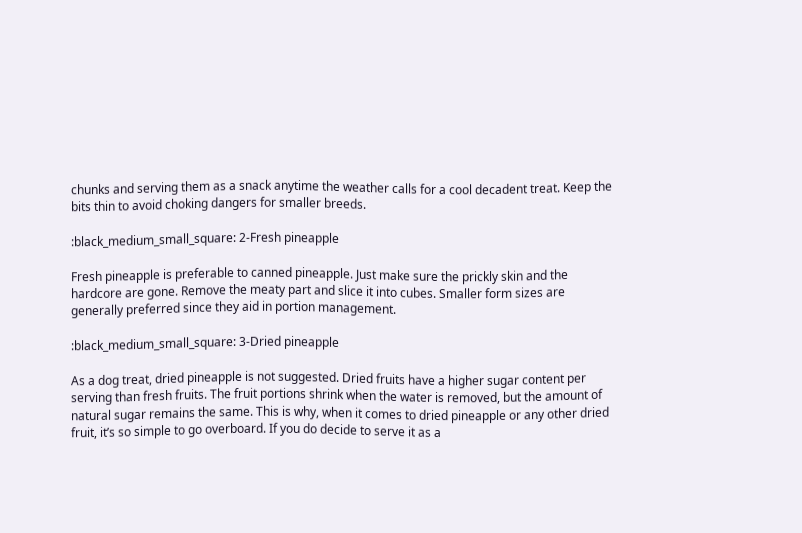chunks and serving them as a snack anytime the weather calls for a cool decadent treat. Keep the bits thin to avoid choking dangers for smaller breeds.

:black_medium_small_square: 2-Fresh pineapple

Fresh pineapple is preferable to canned pineapple. Just make sure the prickly skin and the hardcore are gone. Remove the meaty part and slice it into cubes. Smaller form sizes are generally preferred since they aid in portion management.

:black_medium_small_square: 3-Dried pineapple

As a dog treat, dried pineapple is not suggested. Dried fruits have a higher sugar content per serving than fresh fruits. The fruit portions shrink when the water is removed, but the amount of natural sugar remains the same. This is why, when it comes to dried pineapple or any other dried fruit, it’s so simple to go overboard. If you do decide to serve it as a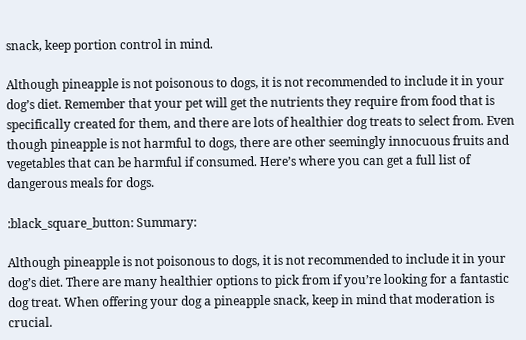snack, keep portion control in mind.

Although pineapple is not poisonous to dogs, it is not recommended to include it in your dog’s diet. Remember that your pet will get the nutrients they require from food that is specifically created for them, and there are lots of healthier dog treats to select from. Even though pineapple is not harmful to dogs, there are other seemingly innocuous fruits and vegetables that can be harmful if consumed. Here’s where you can get a full list of dangerous meals for dogs.

:black_square_button: Summary:

Although pineapple is not poisonous to dogs, it is not recommended to include it in your dog’s diet. There are many healthier options to pick from if you’re looking for a fantastic dog treat. When offering your dog a pineapple snack, keep in mind that moderation is crucial.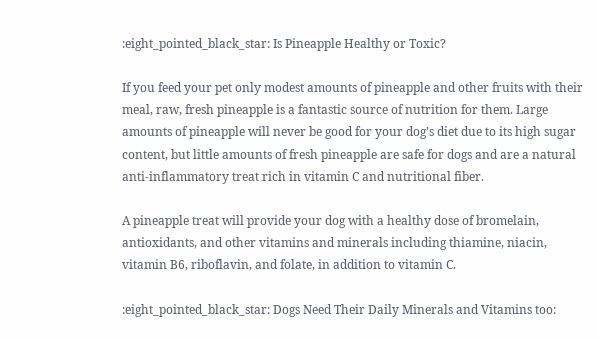:eight_pointed_black_star: Is Pineapple Healthy or Toxic?

If you feed your pet only modest amounts of pineapple and other fruits with their meal, raw, fresh pineapple is a fantastic source of nutrition for them. Large amounts of pineapple will never be good for your dog’s diet due to its high sugar content, but little amounts of fresh pineapple are safe for dogs and are a natural anti-inflammatory treat rich in vitamin C and nutritional fiber.

A pineapple treat will provide your dog with a healthy dose of bromelain, antioxidants, and other vitamins and minerals including thiamine, niacin, vitamin B6, riboflavin, and folate, in addition to vitamin C.

:eight_pointed_black_star: Dogs Need Their Daily Minerals and Vitamins too: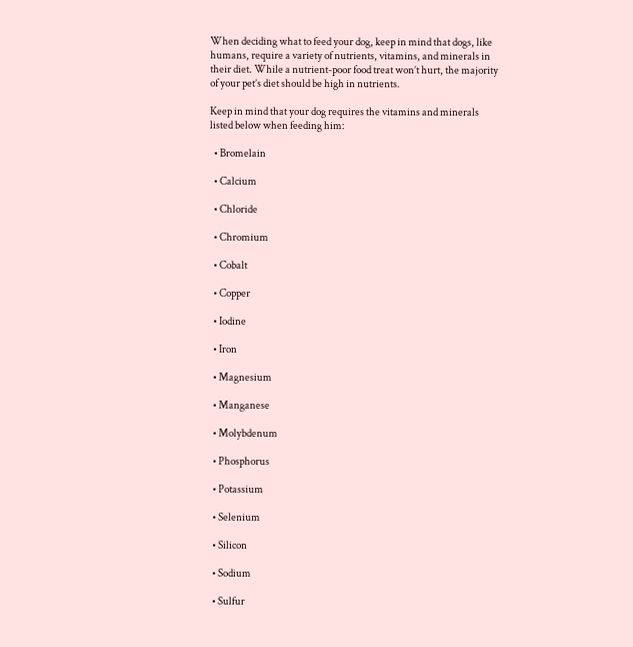When deciding what to feed your dog, keep in mind that dogs, like humans, require a variety of nutrients, vitamins, and minerals in their diet. While a nutrient-poor food treat won’t hurt, the majority of your pet’s diet should be high in nutrients.

Keep in mind that your dog requires the vitamins and minerals listed below when feeding him:

  • Bromelain

  • Calcium

  • Chloride

  • Chromium

  • Cobalt

  • Copper

  • Iodine

  • Iron

  • Magnesium

  • Manganese

  • Molybdenum

  • Phosphorus

  • Potassium

  • Selenium

  • Silicon

  • Sodium

  • Sulfur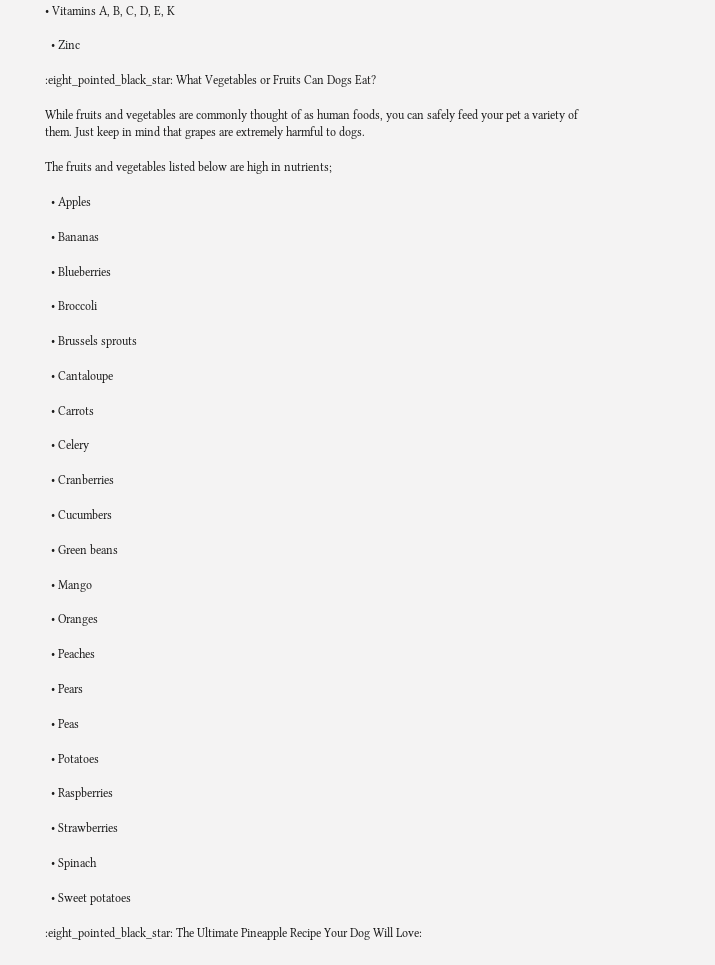• Vitamins A, B, C, D, E, K

  • Zinc

:eight_pointed_black_star: What Vegetables or Fruits Can Dogs Eat?

While fruits and vegetables are commonly thought of as human foods, you can safely feed your pet a variety of them. Just keep in mind that grapes are extremely harmful to dogs.

The fruits and vegetables listed below are high in nutrients;

  • Apples

  • Bananas

  • Blueberries

  • Broccoli

  • Brussels sprouts

  • Cantaloupe

  • Carrots

  • Celery

  • Cranberries

  • Cucumbers

  • Green beans

  • Mango

  • Oranges

  • Peaches

  • Pears

  • Peas

  • Potatoes

  • Raspberries

  • Strawberries

  • Spinach

  • Sweet potatoes

:eight_pointed_black_star: The Ultimate Pineapple Recipe Your Dog Will Love: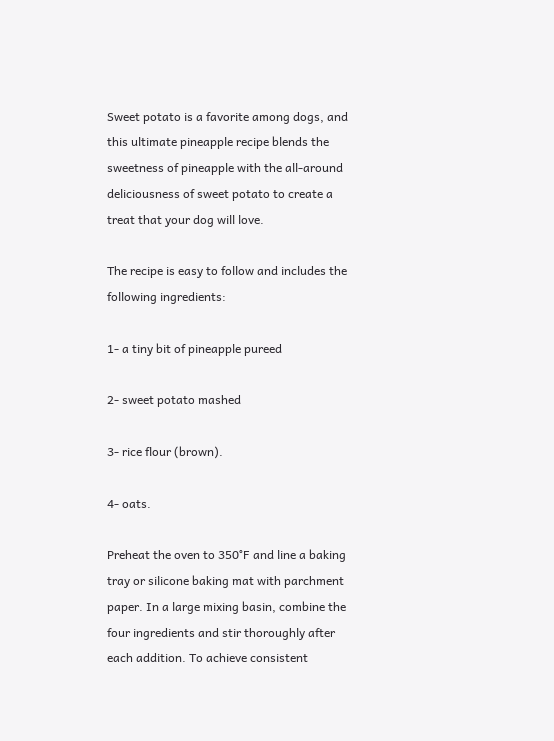Sweet potato is a favorite among dogs, and this ultimate pineapple recipe blends the sweetness of pineapple with the all-around deliciousness of sweet potato to create a treat that your dog will love.

The recipe is easy to follow and includes the following ingredients:

1- a tiny bit of pineapple pureed

2- sweet potato mashed

3- rice flour (brown).

4- oats.

Preheat the oven to 350°F and line a baking tray or silicone baking mat with parchment paper. In a large mixing basin, combine the four ingredients and stir thoroughly after each addition. To achieve consistent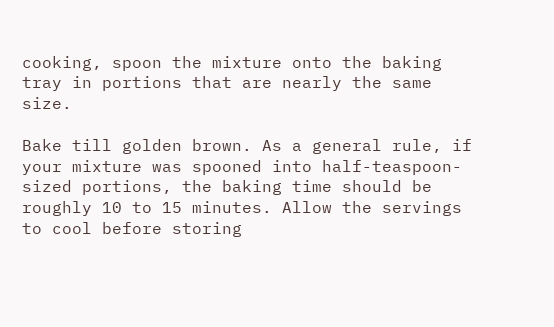cooking, spoon the mixture onto the baking tray in portions that are nearly the same size.

Bake till golden brown. As a general rule, if your mixture was spooned into half-teaspoon-sized portions, the baking time should be roughly 10 to 15 minutes. Allow the servings to cool before storing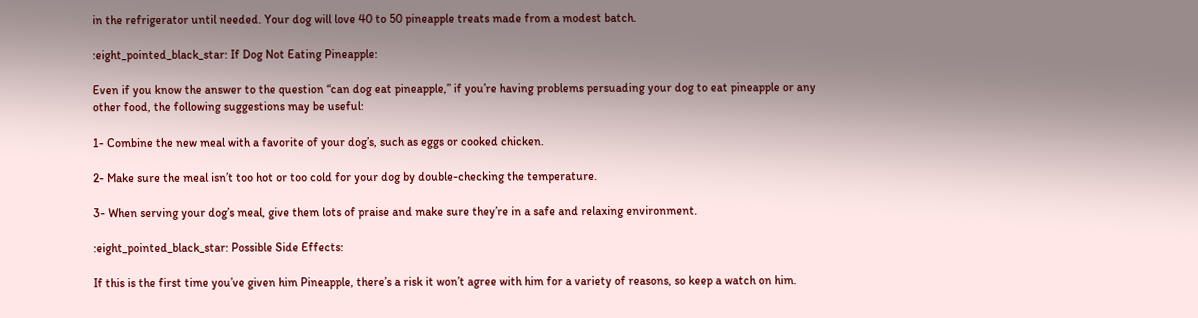in the refrigerator until needed. Your dog will love 40 to 50 pineapple treats made from a modest batch.

:eight_pointed_black_star: If Dog Not Eating Pineapple:

Even if you know the answer to the question “can dog eat pineapple,” if you’re having problems persuading your dog to eat pineapple or any other food, the following suggestions may be useful:

1- Combine the new meal with a favorite of your dog’s, such as eggs or cooked chicken.

2- Make sure the meal isn’t too hot or too cold for your dog by double-checking the temperature.

3- When serving your dog’s meal, give them lots of praise and make sure they’re in a safe and relaxing environment.

:eight_pointed_black_star: Possible Side Effects:

If this is the first time you’ve given him Pineapple, there’s a risk it won’t agree with him for a variety of reasons, so keep a watch on him.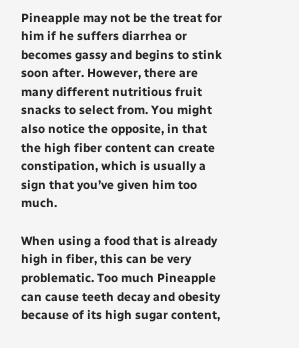Pineapple may not be the treat for him if he suffers diarrhea or becomes gassy and begins to stink soon after. However, there are many different nutritious fruit snacks to select from. You might also notice the opposite, in that the high fiber content can create constipation, which is usually a sign that you’ve given him too much.

When using a food that is already high in fiber, this can be very problematic. Too much Pineapple can cause teeth decay and obesity because of its high sugar content,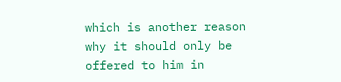which is another reason why it should only be offered to him in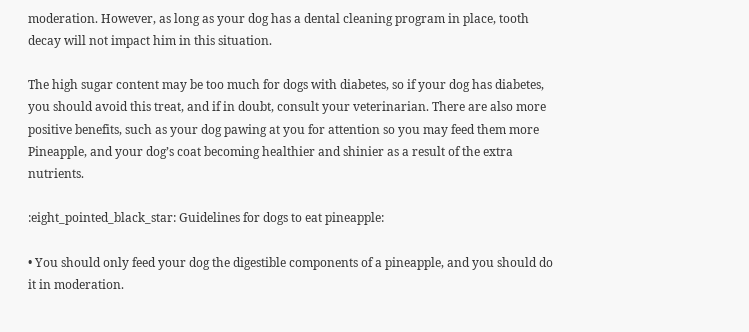moderation. However, as long as your dog has a dental cleaning program in place, tooth decay will not impact him in this situation.

The high sugar content may be too much for dogs with diabetes, so if your dog has diabetes, you should avoid this treat, and if in doubt, consult your veterinarian. There are also more positive benefits, such as your dog pawing at you for attention so you may feed them more Pineapple, and your dog’s coat becoming healthier and shinier as a result of the extra nutrients.

:eight_pointed_black_star: Guidelines for dogs to eat pineapple:

• You should only feed your dog the digestible components of a pineapple, and you should do it in moderation.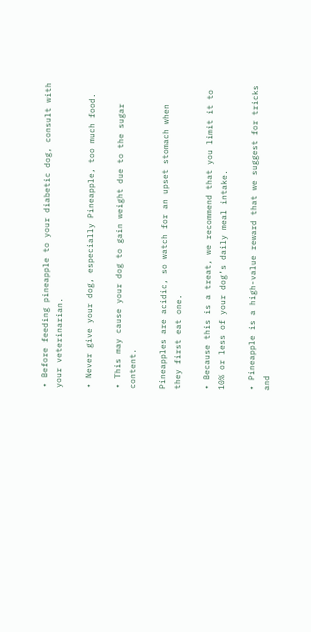• Before feeding pineapple to your diabetic dog, consult with your veterinarian.

• Never give your dog, especially Pineapple, too much food.

• This may cause your dog to gain weight due to the sugar content.

Pineapples are acidic, so watch for an upset stomach when they first eat one.

• Because this is a treat, we recommend that you limit it to 10% or less of your dog’s daily meal intake.

• Pineapple is a high-value reward that we suggest for tricks and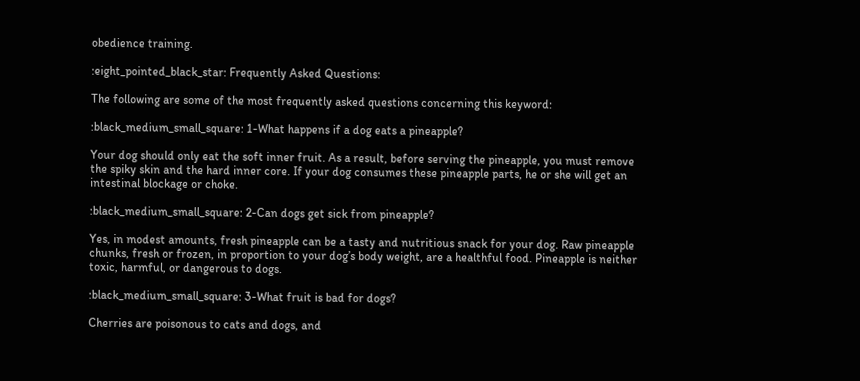obedience training.

:eight_pointed_black_star: Frequently Asked Questions:

The following are some of the most frequently asked questions concerning this keyword:

:black_medium_small_square: 1-What happens if a dog eats a pineapple?

Your dog should only eat the soft inner fruit. As a result, before serving the pineapple, you must remove the spiky skin and the hard inner core. If your dog consumes these pineapple parts, he or she will get an intestinal blockage or choke.

:black_medium_small_square: 2-Can dogs get sick from pineapple?

Yes, in modest amounts, fresh pineapple can be a tasty and nutritious snack for your dog. Raw pineapple chunks, fresh or frozen, in proportion to your dog’s body weight, are a healthful food. Pineapple is neither toxic, harmful, or dangerous to dogs.

:black_medium_small_square: 3-What fruit is bad for dogs?

Cherries are poisonous to cats and dogs, and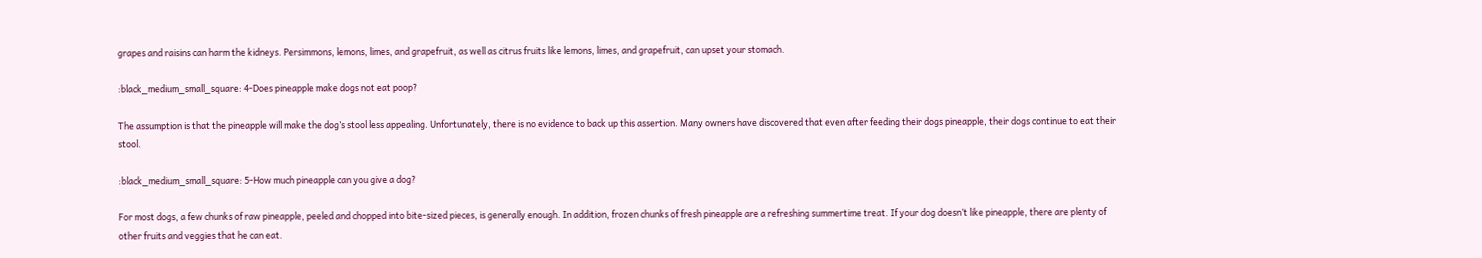grapes and raisins can harm the kidneys. Persimmons, lemons, limes, and grapefruit, as well as citrus fruits like lemons, limes, and grapefruit, can upset your stomach.

:black_medium_small_square: 4-Does pineapple make dogs not eat poop?

The assumption is that the pineapple will make the dog’s stool less appealing. Unfortunately, there is no evidence to back up this assertion. Many owners have discovered that even after feeding their dogs pineapple, their dogs continue to eat their stool.

:black_medium_small_square: 5-How much pineapple can you give a dog?

For most dogs, a few chunks of raw pineapple, peeled and chopped into bite-sized pieces, is generally enough. In addition, frozen chunks of fresh pineapple are a refreshing summertime treat. If your dog doesn’t like pineapple, there are plenty of other fruits and veggies that he can eat.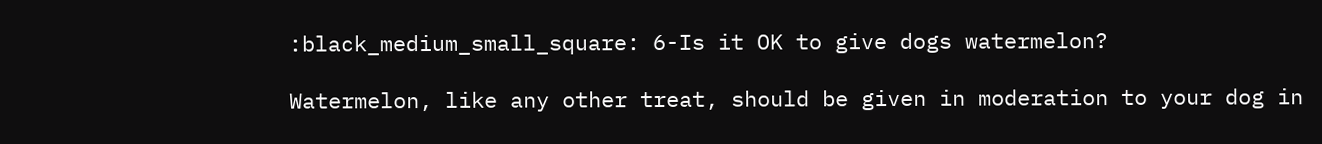:black_medium_small_square: 6-Is it OK to give dogs watermelon?

Watermelon, like any other treat, should be given in moderation to your dog in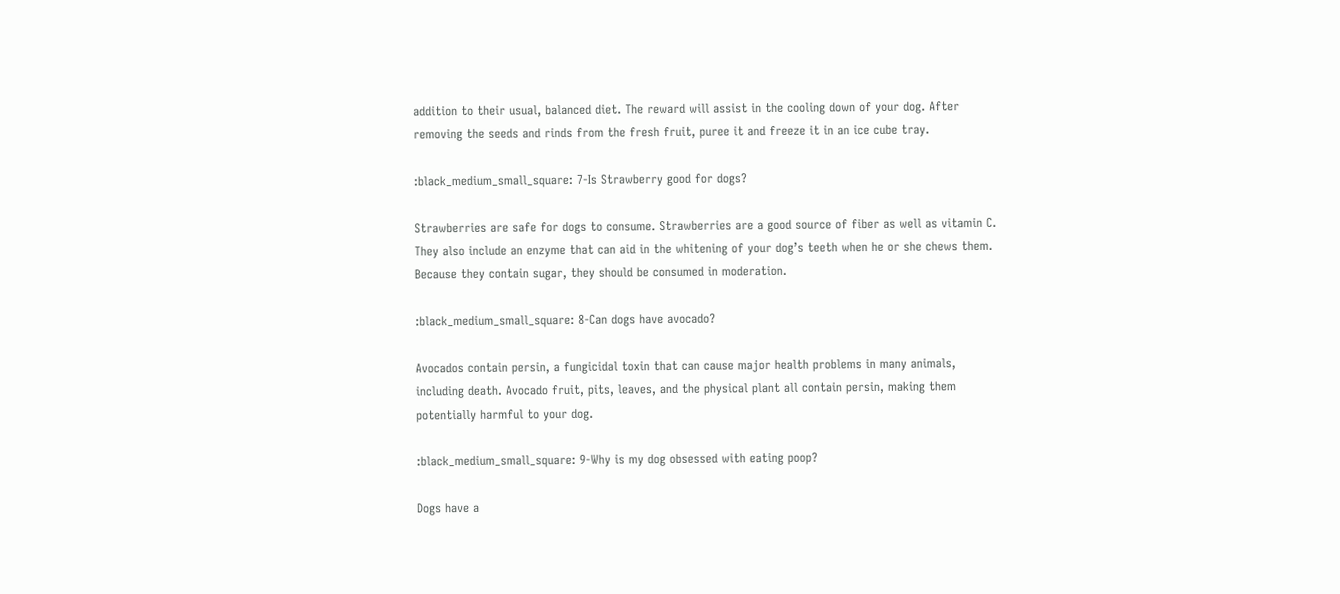addition to their usual, balanced diet. The reward will assist in the cooling down of your dog. After removing the seeds and rinds from the fresh fruit, puree it and freeze it in an ice cube tray.

:black_medium_small_square: 7-Is Strawberry good for dogs?

Strawberries are safe for dogs to consume. Strawberries are a good source of fiber as well as vitamin C. They also include an enzyme that can aid in the whitening of your dog’s teeth when he or she chews them. Because they contain sugar, they should be consumed in moderation.

:black_medium_small_square: 8-Can dogs have avocado?

Avocados contain persin, a fungicidal toxin that can cause major health problems in many animals, including death. Avocado fruit, pits, leaves, and the physical plant all contain persin, making them potentially harmful to your dog.

:black_medium_small_square: 9-Why is my dog obsessed with eating poop?

Dogs have a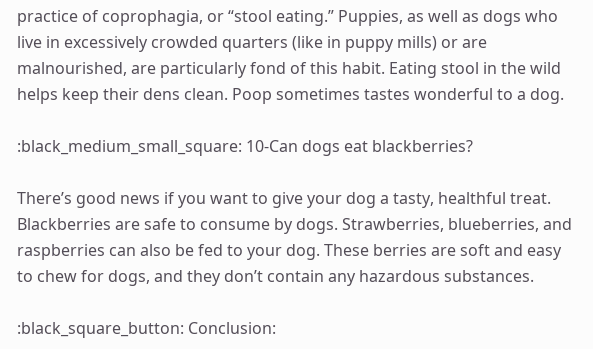practice of coprophagia, or “stool eating.” Puppies, as well as dogs who live in excessively crowded quarters (like in puppy mills) or are malnourished, are particularly fond of this habit. Eating stool in the wild helps keep their dens clean. Poop sometimes tastes wonderful to a dog.

:black_medium_small_square: 10-Can dogs eat blackberries?

There’s good news if you want to give your dog a tasty, healthful treat. Blackberries are safe to consume by dogs. Strawberries, blueberries, and raspberries can also be fed to your dog. These berries are soft and easy to chew for dogs, and they don’t contain any hazardous substances.

:black_square_button: Conclusion: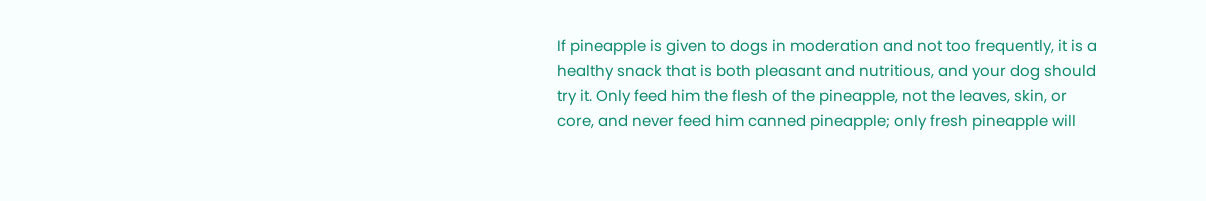If pineapple is given to dogs in moderation and not too frequently, it is a healthy snack that is both pleasant and nutritious, and your dog should try it. Only feed him the flesh of the pineapple, not the leaves, skin, or core, and never feed him canned pineapple; only fresh pineapple will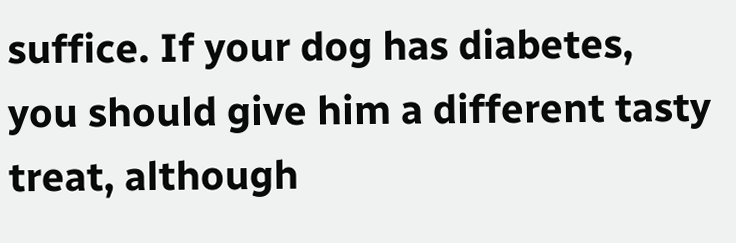suffice. If your dog has diabetes, you should give him a different tasty treat, although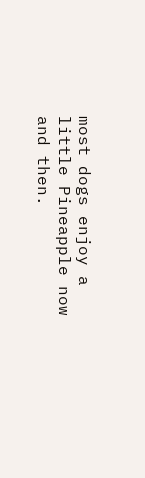most dogs enjoy a little Pineapple now and then.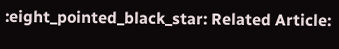:eight_pointed_black_star: Related Article: